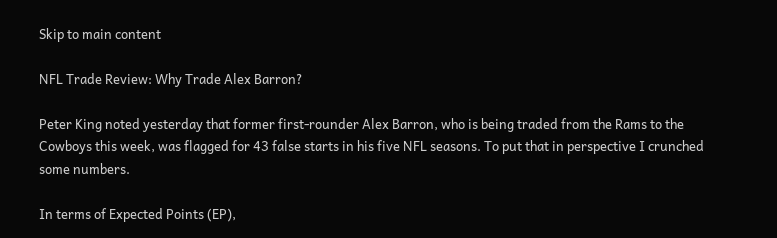Skip to main content

NFL Trade Review: Why Trade Alex Barron?

Peter King noted yesterday that former first-rounder Alex Barron, who is being traded from the Rams to the Cowboys this week, was flagged for 43 false starts in his five NFL seasons. To put that in perspective I crunched some numbers.

In terms of Expected Points (EP),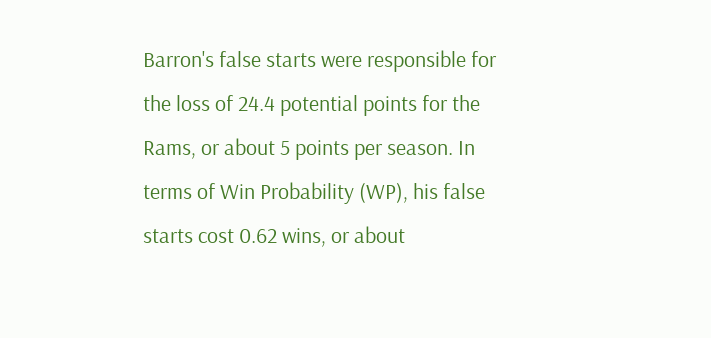Barron's false starts were responsible for the loss of 24.4 potential points for the Rams, or about 5 points per season. In terms of Win Probability (WP), his false starts cost 0.62 wins, or about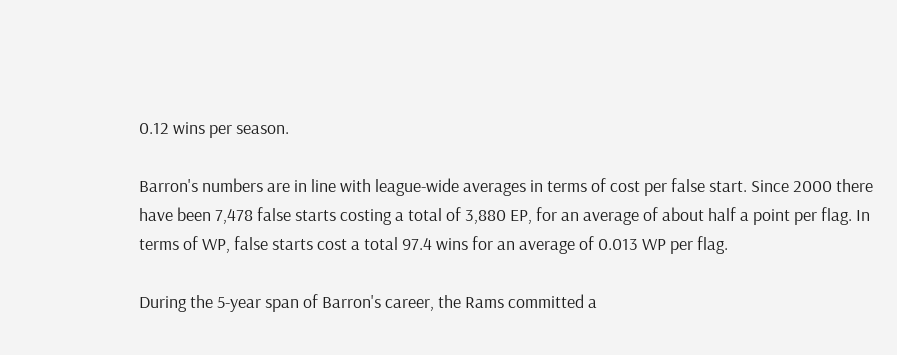0.12 wins per season.

Barron's numbers are in line with league-wide averages in terms of cost per false start. Since 2000 there have been 7,478 false starts costing a total of 3,880 EP, for an average of about half a point per flag. In terms of WP, false starts cost a total 97.4 wins for an average of 0.013 WP per flag.

During the 5-year span of Barron's career, the Rams committed a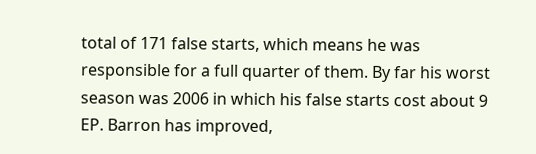total of 171 false starts, which means he was responsible for a full quarter of them. By far his worst season was 2006 in which his false starts cost about 9 EP. Barron has improved,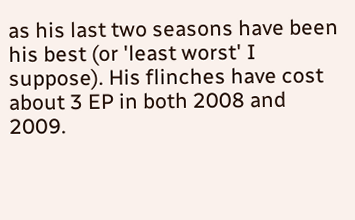as his last two seasons have been his best (or 'least worst' I suppose). His flinches have cost about 3 EP in both 2008 and 2009.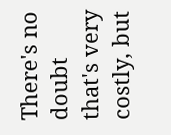There's no doubt that's very costly, but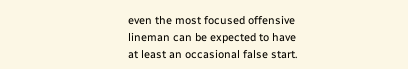even the most focused offensive lineman can be expected to have at least an occasional false start.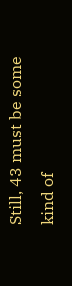Still, 43 must be some kind of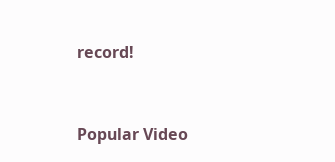record!


Popular Video